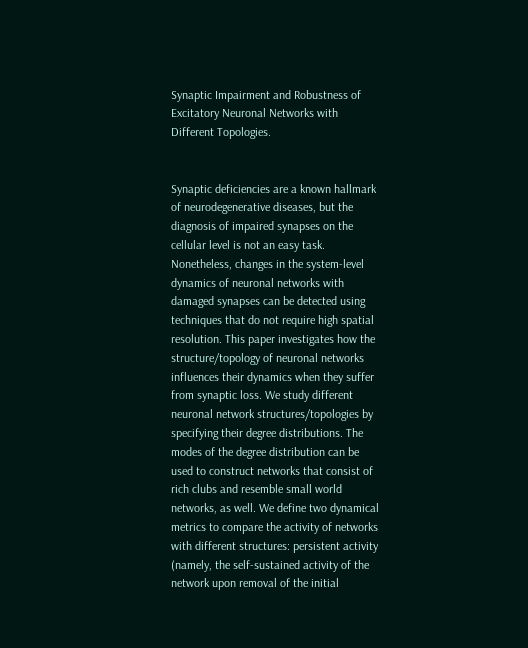Synaptic Impairment and Robustness of Excitatory Neuronal Networks with Different Topologies.


Synaptic deficiencies are a known hallmark of neurodegenerative diseases, but the diagnosis of impaired synapses on the cellular level is not an easy task. Nonetheless, changes in the system-level dynamics of neuronal networks with damaged synapses can be detected using techniques that do not require high spatial resolution. This paper investigates how the structure/topology of neuronal networks influences their dynamics when they suffer from synaptic loss. We study different neuronal network structures/topologies by specifying their degree distributions. The modes of the degree distribution can be used to construct networks that consist of rich clubs and resemble small world networks, as well. We define two dynamical metrics to compare the activity of networks with different structures: persistent activity (namely, the self-sustained activity of the network upon removal of the initial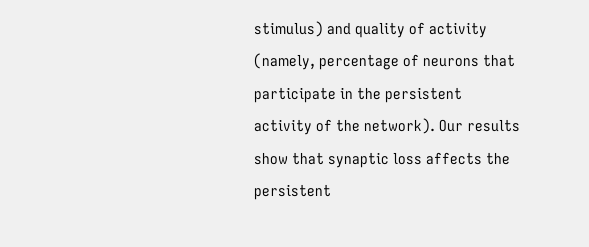stimulus) and quality of activity (namely, percentage of neurons that participate in the persistent activity of the network). Our results show that synaptic loss affects the persistent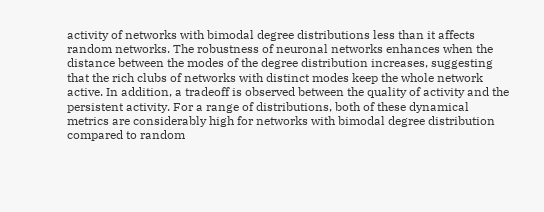activity of networks with bimodal degree distributions less than it affects random networks. The robustness of neuronal networks enhances when the distance between the modes of the degree distribution increases, suggesting that the rich clubs of networks with distinct modes keep the whole network active. In addition, a tradeoff is observed between the quality of activity and the persistent activity. For a range of distributions, both of these dynamical metrics are considerably high for networks with bimodal degree distribution compared to random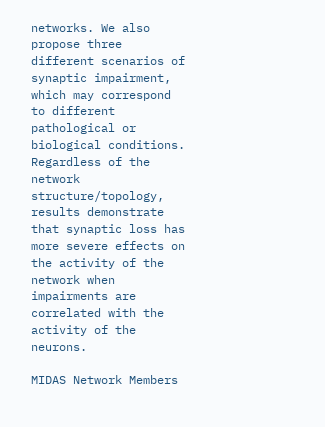networks. We also propose three different scenarios of synaptic impairment, which may correspond to different pathological or biological conditions. Regardless of the network structure/topology, results demonstrate that synaptic loss has more severe effects on the activity of the network when impairments are correlated with the activity of the neurons.

MIDAS Network Members